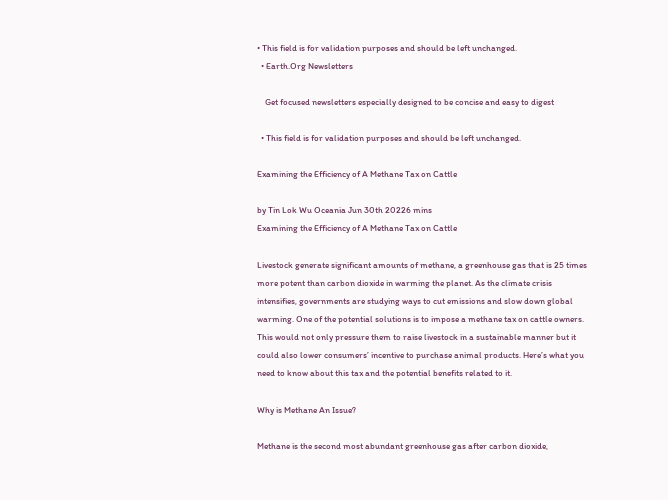• This field is for validation purposes and should be left unchanged.
  • Earth.Org Newsletters

    Get focused newsletters especially designed to be concise and easy to digest

  • This field is for validation purposes and should be left unchanged.

Examining the Efficiency of A Methane Tax on Cattle

by Tin Lok Wu Oceania Jun 30th 20226 mins
Examining the Efficiency of A Methane Tax on Cattle

Livestock generate significant amounts of methane, a greenhouse gas that is 25 times more potent than carbon dioxide in warming the planet. As the climate crisis intensifies, governments are studying ways to cut emissions and slow down global warming. One of the potential solutions is to impose a methane tax on cattle owners. This would not only pressure them to raise livestock in a sustainable manner but it could also lower consumers’ incentive to purchase animal products. Here’s what you need to know about this tax and the potential benefits related to it.

Why is Methane An Issue?

Methane is the second most abundant greenhouse gas after carbon dioxide,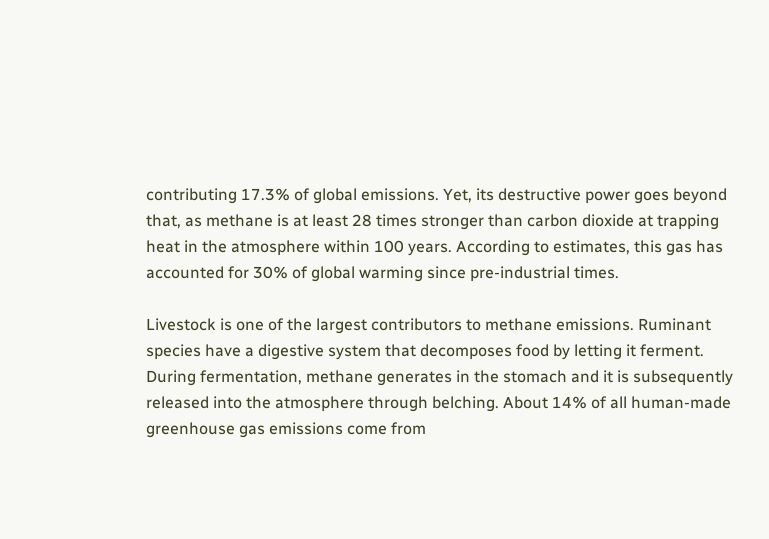contributing 17.3% of global emissions. Yet, its destructive power goes beyond that, as methane is at least 28 times stronger than carbon dioxide at trapping heat in the atmosphere within 100 years. According to estimates, this gas has accounted for 30% of global warming since pre-industrial times.

Livestock is one of the largest contributors to methane emissions. Ruminant species have a digestive system that decomposes food by letting it ferment. During fermentation, methane generates in the stomach and it is subsequently released into the atmosphere through belching. About 14% of all human-made greenhouse gas emissions come from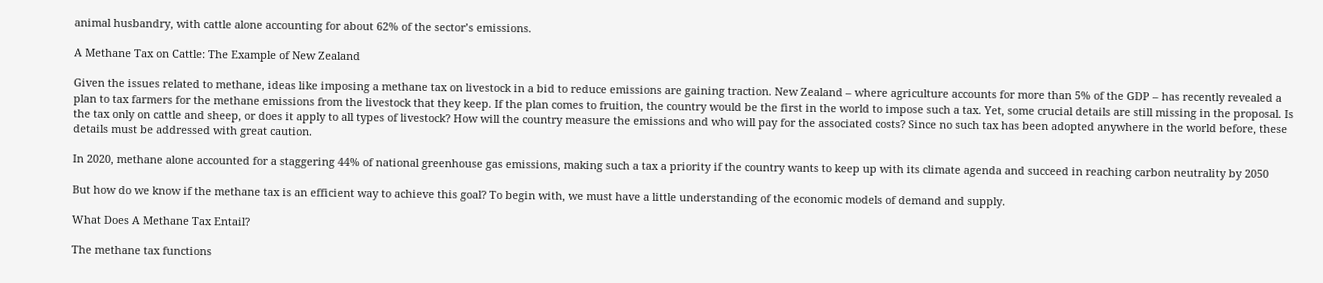animal husbandry, with cattle alone accounting for about 62% of the sector’s emissions.

A Methane Tax on Cattle: The Example of New Zealand

Given the issues related to methane, ideas like imposing a methane tax on livestock in a bid to reduce emissions are gaining traction. New Zealand – where agriculture accounts for more than 5% of the GDP – has recently revealed a plan to tax farmers for the methane emissions from the livestock that they keep. If the plan comes to fruition, the country would be the first in the world to impose such a tax. Yet, some crucial details are still missing in the proposal. Is the tax only on cattle and sheep, or does it apply to all types of livestock? How will the country measure the emissions and who will pay for the associated costs? Since no such tax has been adopted anywhere in the world before, these details must be addressed with great caution.

In 2020, methane alone accounted for a staggering 44% of national greenhouse gas emissions, making such a tax a priority if the country wants to keep up with its climate agenda and succeed in reaching carbon neutrality by 2050

But how do we know if the methane tax is an efficient way to achieve this goal? To begin with, we must have a little understanding of the economic models of demand and supply.

What Does A Methane Tax Entail?

The methane tax functions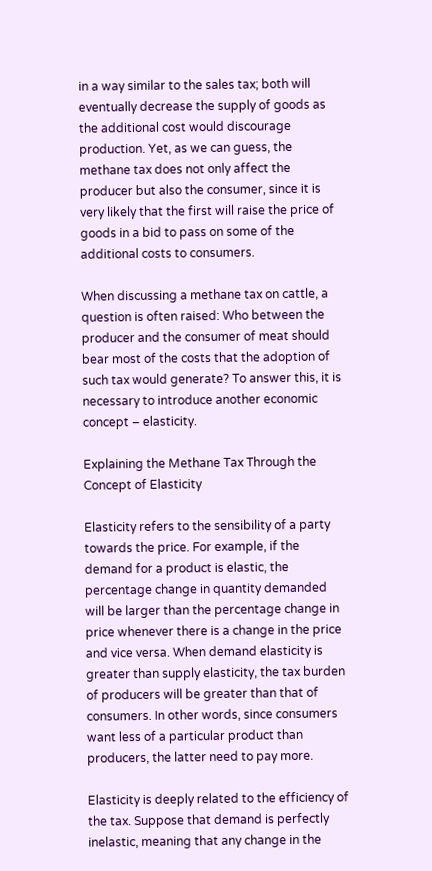in a way similar to the sales tax; both will eventually decrease the supply of goods as the additional cost would discourage production. Yet, as we can guess, the methane tax does not only affect the producer but also the consumer, since it is very likely that the first will raise the price of goods in a bid to pass on some of the additional costs to consumers.

When discussing a methane tax on cattle, a question is often raised: Who between the producer and the consumer of meat should bear most of the costs that the adoption of such tax would generate? To answer this, it is necessary to introduce another economic concept – elasticity.

Explaining the Methane Tax Through the Concept of Elasticity

Elasticity refers to the sensibility of a party towards the price. For example, if the demand for a product is elastic, the percentage change in quantity demanded will be larger than the percentage change in price whenever there is a change in the price and vice versa. When demand elasticity is greater than supply elasticity, the tax burden of producers will be greater than that of consumers. In other words, since consumers want less of a particular product than producers, the latter need to pay more.

Elasticity is deeply related to the efficiency of the tax. Suppose that demand is perfectly inelastic, meaning that any change in the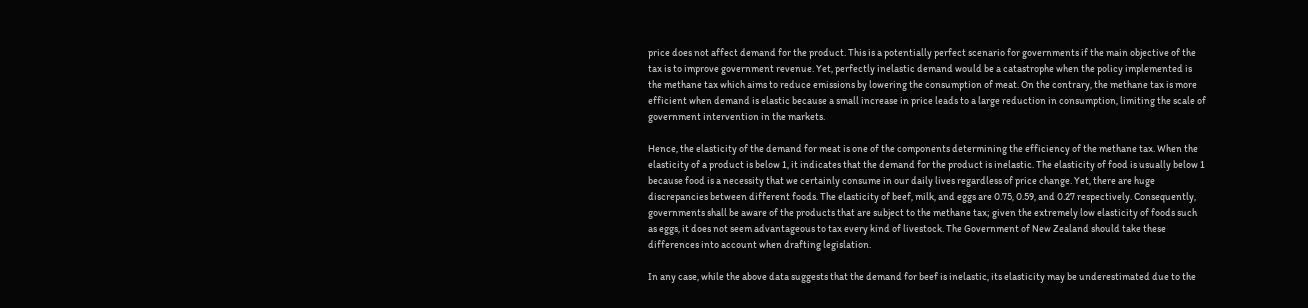price does not affect demand for the product. This is a potentially perfect scenario for governments if the main objective of the tax is to improve government revenue. Yet, perfectly inelastic demand would be a catastrophe when the policy implemented is the methane tax which aims to reduce emissions by lowering the consumption of meat. On the contrary, the methane tax is more efficient when demand is elastic because a small increase in price leads to a large reduction in consumption, limiting the scale of government intervention in the markets.

Hence, the elasticity of the demand for meat is one of the components determining the efficiency of the methane tax. When the elasticity of a product is below 1, it indicates that the demand for the product is inelastic. The elasticity of food is usually below 1 because food is a necessity that we certainly consume in our daily lives regardless of price change. Yet, there are huge discrepancies between different foods. The elasticity of beef, milk, and eggs are 0.75, 0.59, and 0.27 respectively. Consequently, governments shall be aware of the products that are subject to the methane tax; given the extremely low elasticity of foods such as eggs, it does not seem advantageous to tax every kind of livestock. The Government of New Zealand should take these differences into account when drafting legislation.

In any case, while the above data suggests that the demand for beef is inelastic, its elasticity may be underestimated due to the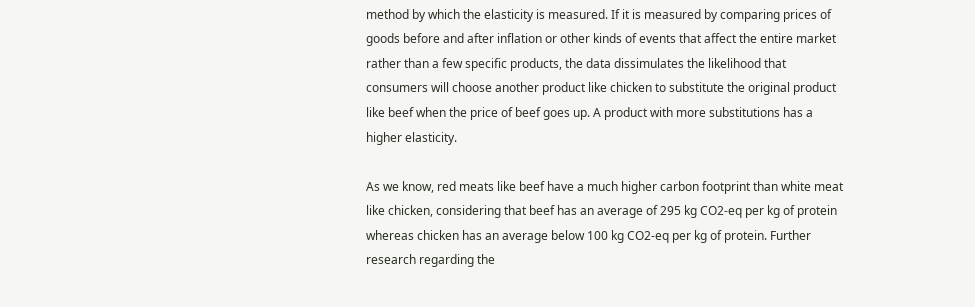method by which the elasticity is measured. If it is measured by comparing prices of goods before and after inflation or other kinds of events that affect the entire market rather than a few specific products, the data dissimulates the likelihood that consumers will choose another product like chicken to substitute the original product like beef when the price of beef goes up. A product with more substitutions has a higher elasticity.

As we know, red meats like beef have a much higher carbon footprint than white meat like chicken, considering that beef has an average of 295 kg CO2-eq per kg of protein whereas chicken has an average below 100 kg CO2-eq per kg of protein. Further research regarding the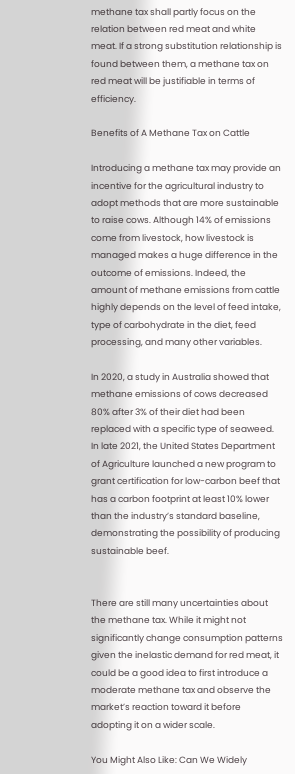methane tax shall partly focus on the relation between red meat and white meat. If a strong substitution relationship is found between them, a methane tax on red meat will be justifiable in terms of efficiency.

Benefits of A Methane Tax on Cattle

Introducing a methane tax may provide an incentive for the agricultural industry to adopt methods that are more sustainable to raise cows. Although 14% of emissions come from livestock, how livestock is managed makes a huge difference in the outcome of emissions. Indeed, the amount of methane emissions from cattle highly depends on the level of feed intake, type of carbohydrate in the diet, feed processing, and many other variables.

In 2020, a study in Australia showed that methane emissions of cows decreased 80% after 3% of their diet had been replaced with a specific type of seaweed. In late 2021, the United States Department of Agriculture launched a new program to grant certification for low-carbon beef that has a carbon footprint at least 10% lower than the industry’s standard baseline, demonstrating the possibility of producing sustainable beef.


There are still many uncertainties about the methane tax. While it might not significantly change consumption patterns given the inelastic demand for red meat, it could be a good idea to first introduce a moderate methane tax and observe the market’s reaction toward it before adopting it on a wider scale.

You Might Also Like: Can We Widely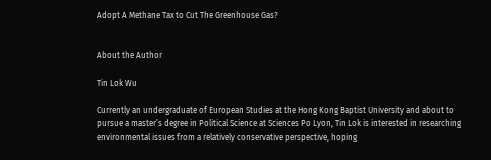Adopt A Methane Tax to Cut The Greenhouse Gas?


About the Author

Tin Lok Wu

Currently an undergraduate of European Studies at the Hong Kong Baptist University and about to pursue a master’s degree in Political Science at Sciences Po Lyon, Tin Lok is interested in researching environmental issues from a relatively conservative perspective, hoping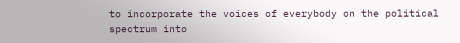to incorporate the voices of everybody on the political spectrum into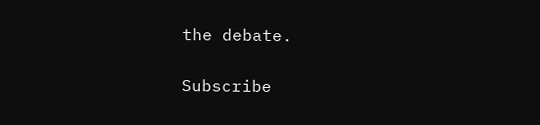the debate.

Subscribe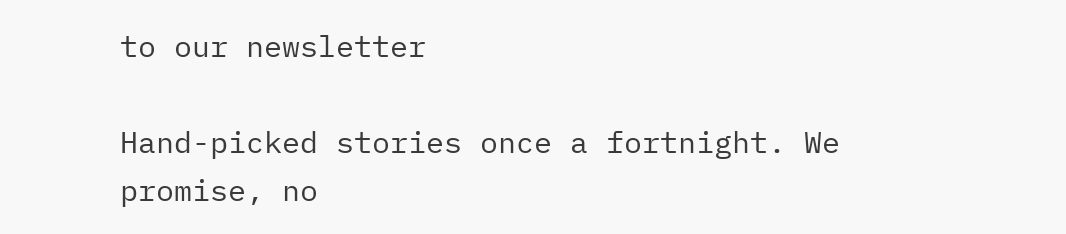to our newsletter

Hand-picked stories once a fortnight. We promise, no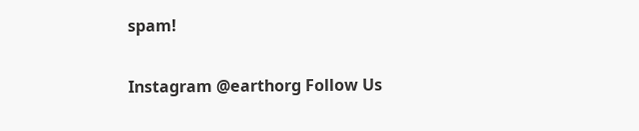spam!

Instagram @earthorg Follow Us